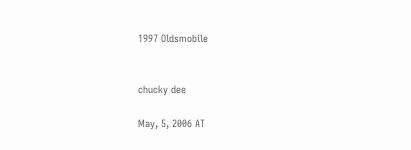1997 Oldsmobile


chucky dee

May, 5, 2006 AT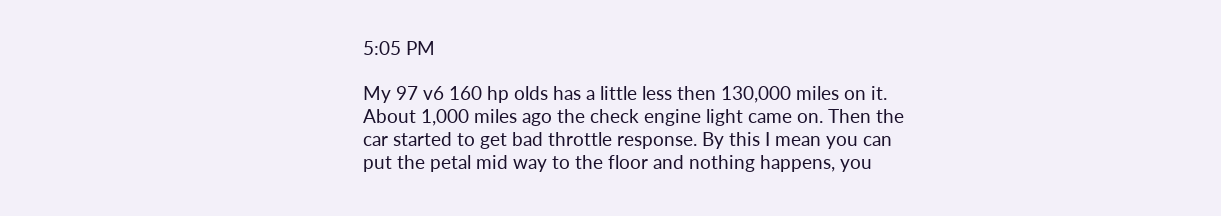5:05 PM

My 97 v6 160 hp olds has a little less then 130,000 miles on it. About 1,000 miles ago the check engine light came on. Then the car started to get bad throttle response. By this I mean you can put the petal mid way to the floor and nothing happens, you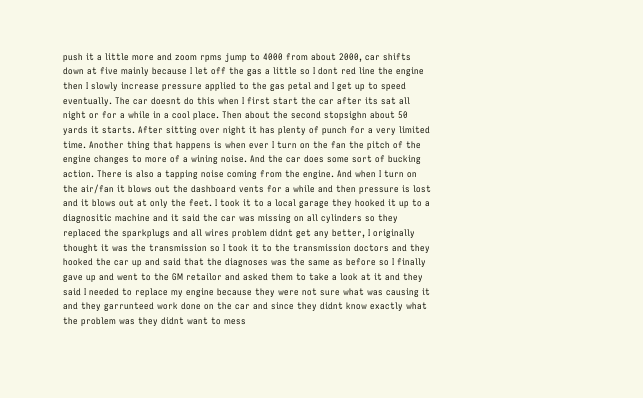push it a little more and zoom rpms jump to 4000 from about 2000, car shifts down at five mainly because I let off the gas a little so I dont red line the engine then I slowly increase pressure applied to the gas petal and I get up to speed eventually. The car doesnt do this when I first start the car after its sat all night or for a while in a cool place. Then about the second stopsighn about 50 yards it starts. After sitting over night it has plenty of punch for a very limited time. Another thing that happens is when ever I turn on the fan the pitch of the engine changes to more of a wining noise. And the car does some sort of bucking action. There is also a tapping noise coming from the engine. And when I turn on the air/fan it blows out the dashboard vents for a while and then pressure is lost and it blows out at only the feet. I took it to a local garage they hooked it up to a diagnositic machine and it said the car was missing on all cylinders so they replaced the sparkplugs and all wires problem didnt get any better, I originally thought it was the transmission so I took it to the transmission doctors and they hooked the car up and said that the diagnoses was the same as before so I finally gave up and went to the GM retailor and asked them to take a look at it and they said I needed to replace my engine because they were not sure what was causing it and they garrunteed work done on the car and since they didnt know exactly what the problem was they didnt want to mess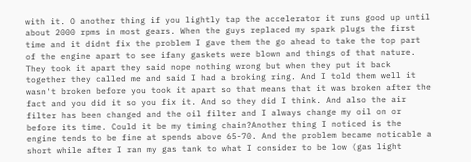with it. O another thing if you lightly tap the accelerator it runs good up until about 2000 rpms in most gears. When the guys replaced my spark plugs the first time and it didnt fix the problem I gave them the go ahead to take the top part of the engine apart to see ifany gaskets were blown and things of that nature. They took it apart they said nope nothing wrong but when they put it back together they called me and said I had a broking ring. And I told them well it wasn't broken before you took it apart so that means that it was broken after the fact and you did it so you fix it. And so they did I think. And also the air filter has been changed and the oil filter and I always change my oil on or before its time. Could it be my timing chain?Another thing I noticed is the engine tends to be fine at spends above 65-70. And the problem became noticable a short while after I ran my gas tank to what I consider to be low (gas light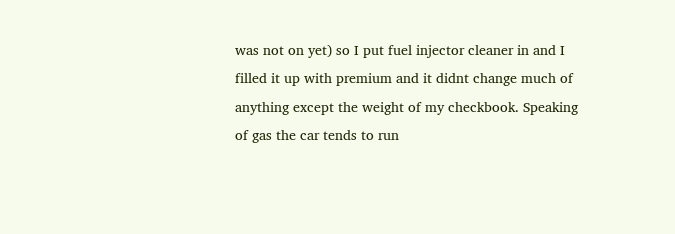was not on yet) so I put fuel injector cleaner in and I filled it up with premium and it didnt change much of anything except the weight of my checkbook. Speaking of gas the car tends to run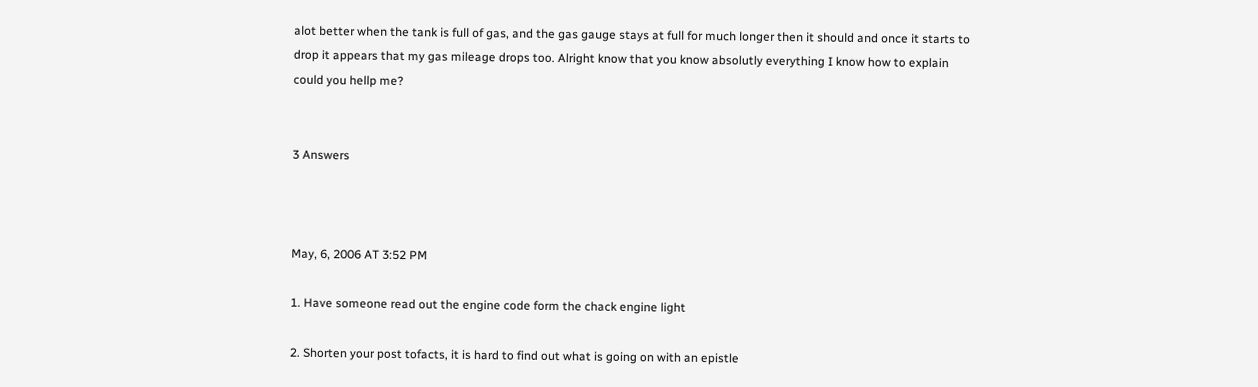alot better when the tank is full of gas, and the gas gauge stays at full for much longer then it should and once it starts to drop it appears that my gas mileage drops too. Alright know that you know absolutly everything I know how to explain could you hellp me?


3 Answers



May, 6, 2006 AT 3:52 PM

1. Have someone read out the engine code form the chack engine light

2. Shorten your post tofacts, it is hard to find out what is going on with an epistle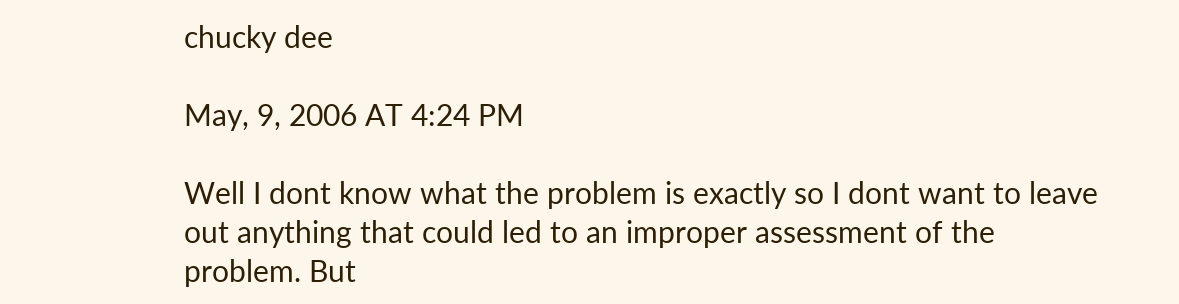chucky dee

May, 9, 2006 AT 4:24 PM

Well I dont know what the problem is exactly so I dont want to leave out anything that could led to an improper assessment of the problem. But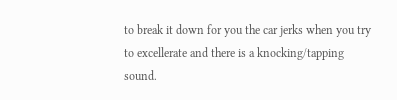to break it down for you the car jerks when you try to excellerate and there is a knocking/tapping sound.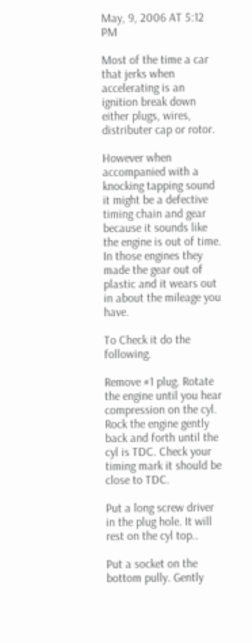May, 9, 2006 AT 5:12 PM

Most of the time a car that jerks when accelerating is an ignition break down either plugs, wires, distributer cap or rotor.

However when accompanied with a knocking tapping sound it might be a defective timing chain and gear because it sounds like the engine is out of time. In those engines they made the gear out of plastic and it wears out in about the mileage you have.

To Check it do the following.

Remove #1 plug. Rotate the engine until you hear compression on the cyl. Rock the engine gently back and forth until the cyl is TDC. Check your timing mark it should be close to TDC.

Put a long screw driver in the plug hole. It will rest on the cyl top..

Put a socket on the bottom pully. Gently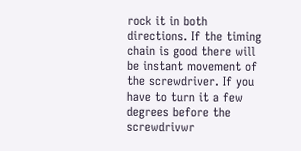rock it in both directions. If the timing chain is good there will be instant movement of the screwdriver. If you have to turn it a few degrees before the screwdrivwr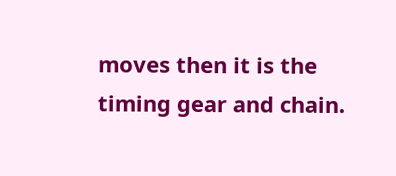moves then it is the timing gear and chain.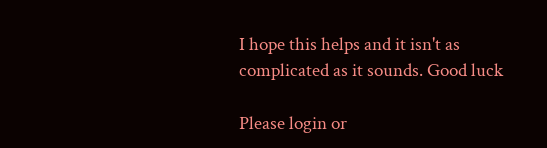I hope this helps and it isn't as complicated as it sounds. Good luck

Please login or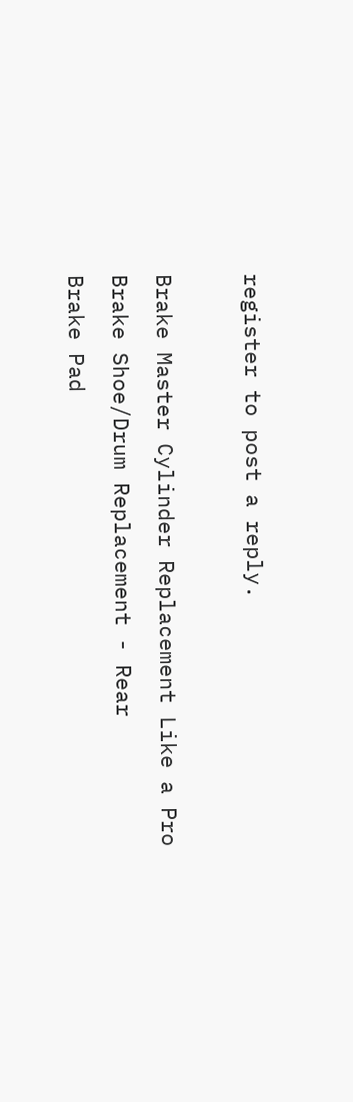register to post a reply.

Brake Master Cylinder Replacement Like a Pro
Brake Shoe/Drum Replacement - Rear
Brake Pad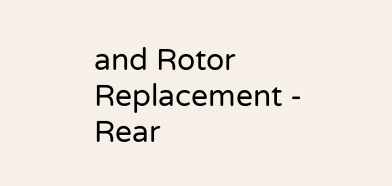and Rotor Replacement - Rear